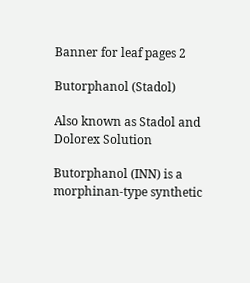Banner for leaf pages 2

Butorphanol (Stadol)

Also known as Stadol and Dolorex Solution

Butorphanol (INN) is a morphinan-type synthetic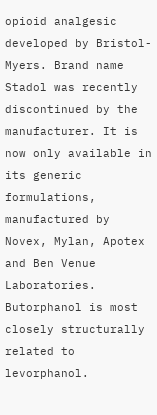opioid analgesic developed by Bristol-Myers. Brand name Stadol was recently discontinued by the manufacturer. It is now only available in its generic formulations, manufactured by Novex, Mylan, Apotex and Ben Venue Laboratories. Butorphanol is most closely structurally related to levorphanol.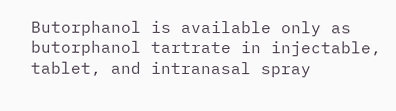Butorphanol is available only as butorphanol tartrate in injectable, tablet, and intranasal spray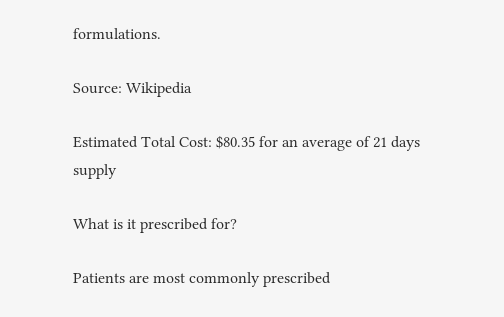formulations.

Source: Wikipedia

Estimated Total Cost: $80.35 for an average of 21 days supply

What is it prescribed for?

Patients are most commonly prescribed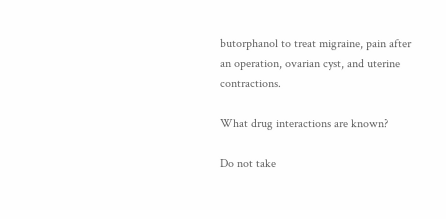butorphanol to treat migraine, pain after an operation, ovarian cyst, and uterine contractions.

What drug interactions are known?

Do not take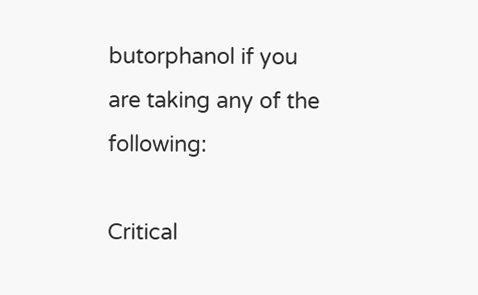butorphanol if you are taking any of the following:

Critical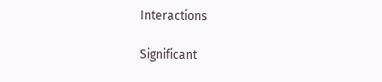Interactions

Significant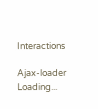Interactions

Ajax-loader Loading...